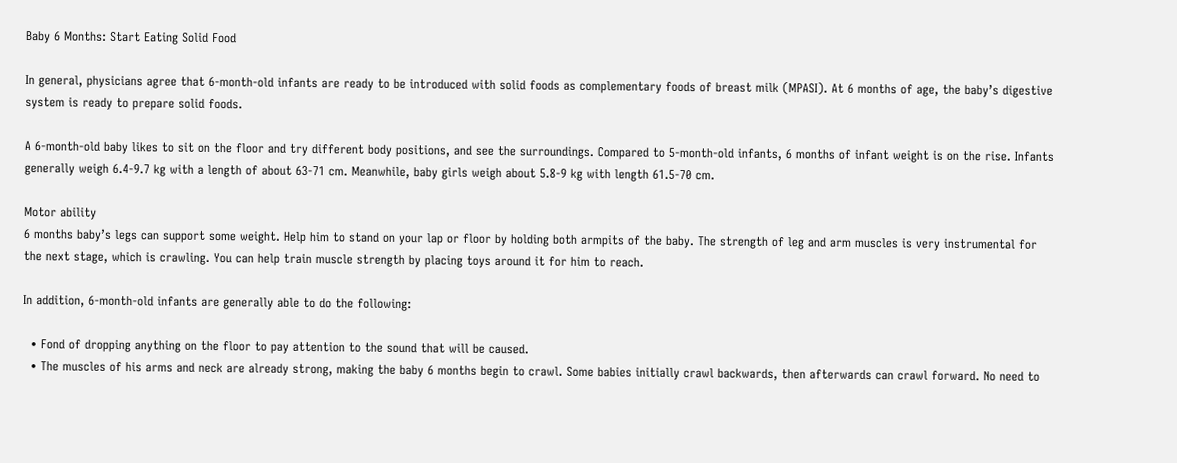Baby 6 Months: Start Eating Solid Food

In general, physicians agree that 6-month-old infants are ready to be introduced with solid foods as complementary foods of breast milk (MPASI). At 6 months of age, the baby’s digestive system is ready to prepare solid foods.

A 6-month-old baby likes to sit on the floor and try different body positions, and see the surroundings. Compared to 5-month-old infants, 6 months of infant weight is on the rise. Infants generally weigh 6.4-9.7 kg with a length of about 63-71 cm. Meanwhile, baby girls weigh about 5.8-9 kg with length 61.5-70 cm.

Motor ability
6 months baby’s legs can support some weight. Help him to stand on your lap or floor by holding both armpits of the baby. The strength of leg and arm muscles is very instrumental for the next stage, which is crawling. You can help train muscle strength by placing toys around it for him to reach.

In addition, 6-month-old infants are generally able to do the following:

  • Fond of dropping anything on the floor to pay attention to the sound that will be caused.
  • The muscles of his arms and neck are already strong, making the baby 6 months begin to crawl. Some babies initially crawl backwards, then afterwards can crawl forward. No need to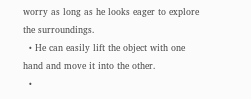worry as long as he looks eager to explore the surroundings.
  • He can easily lift the object with one hand and move it into the other.
  •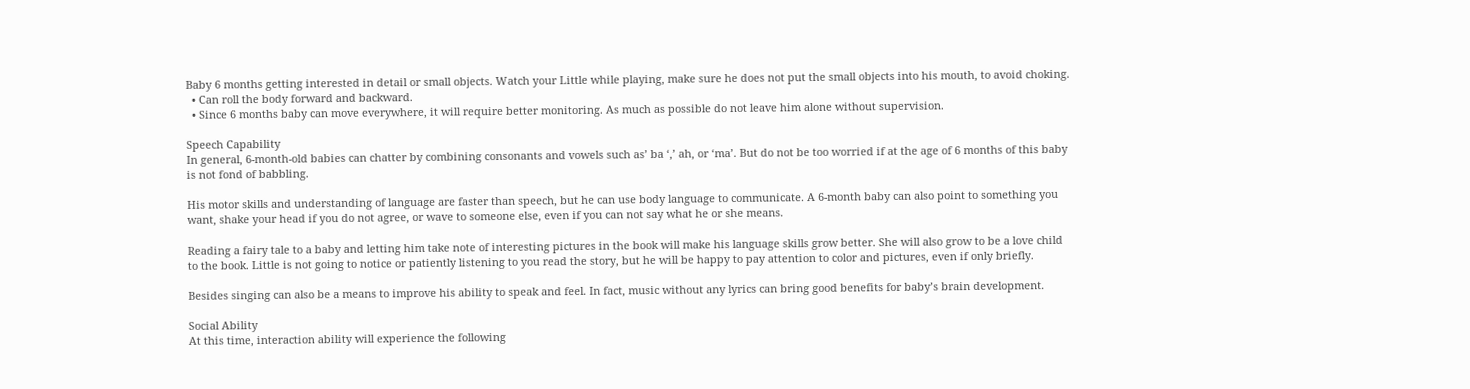Baby 6 months getting interested in detail or small objects. Watch your Little while playing, make sure he does not put the small objects into his mouth, to avoid choking.
  • Can roll the body forward and backward.
  • Since 6 months baby can move everywhere, it will require better monitoring. As much as possible do not leave him alone without supervision.

Speech Capability
In general, 6-month-old babies can chatter by combining consonants and vowels such as’ ba ‘,’ ah, or ‘ma’. But do not be too worried if at the age of 6 months of this baby is not fond of babbling.

His motor skills and understanding of language are faster than speech, but he can use body language to communicate. A 6-month baby can also point to something you want, shake your head if you do not agree, or wave to someone else, even if you can not say what he or she means.

Reading a fairy tale to a baby and letting him take note of interesting pictures in the book will make his language skills grow better. She will also grow to be a love child to the book. Little is not going to notice or patiently listening to you read the story, but he will be happy to pay attention to color and pictures, even if only briefly.

Besides singing can also be a means to improve his ability to speak and feel. In fact, music without any lyrics can bring good benefits for baby’s brain development.

Social Ability
At this time, interaction ability will experience the following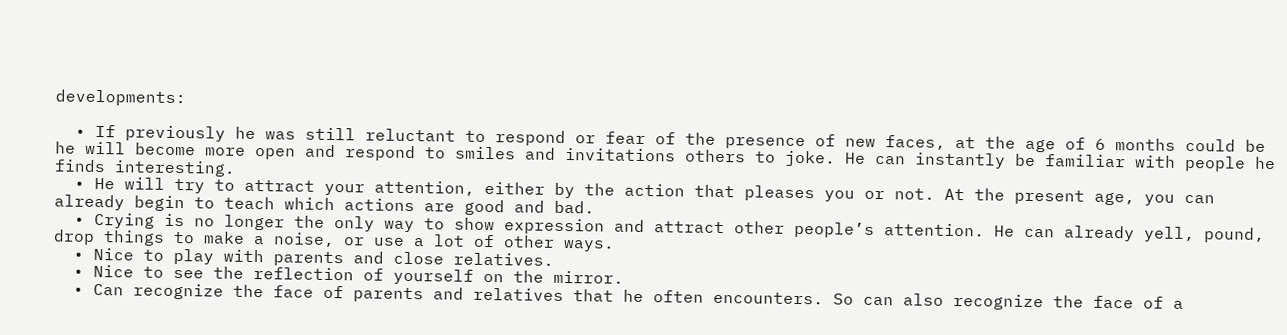developments:

  • If previously he was still reluctant to respond or fear of the presence of new faces, at the age of 6 months could be he will become more open and respond to smiles and invitations others to joke. He can instantly be familiar with people he finds interesting.
  • He will try to attract your attention, either by the action that pleases you or not. At the present age, you can already begin to teach which actions are good and bad.
  • Crying is no longer the only way to show expression and attract other people’s attention. He can already yell, pound, drop things to make a noise, or use a lot of other ways.
  • Nice to play with parents and close relatives.
  • Nice to see the reflection of yourself on the mirror.
  • Can recognize the face of parents and relatives that he often encounters. So can also recognize the face of a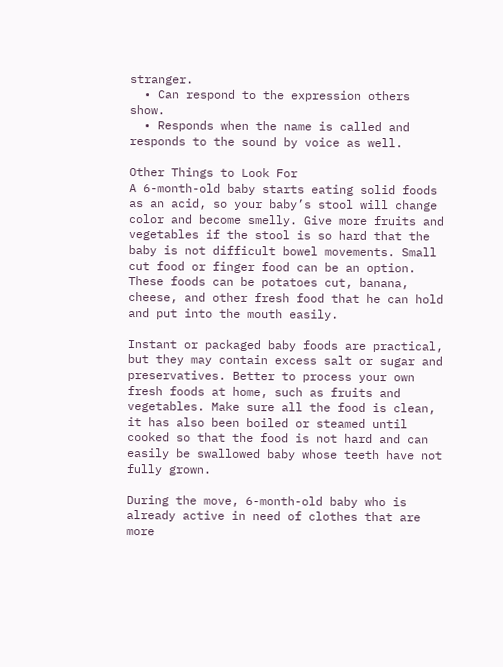stranger.
  • Can respond to the expression others show.
  • Responds when the name is called and responds to the sound by voice as well.

Other Things to Look For
A 6-month-old baby starts eating solid foods as an acid, so your baby’s stool will change color and become smelly. Give more fruits and vegetables if the stool is so hard that the baby is not difficult bowel movements. Small cut food or finger food can be an option. These foods can be potatoes cut, banana, cheese, and other fresh food that he can hold and put into the mouth easily.

Instant or packaged baby foods are practical, but they may contain excess salt or sugar and preservatives. Better to process your own fresh foods at home, such as fruits and vegetables. Make sure all the food is clean, it has also been boiled or steamed until cooked so that the food is not hard and can easily be swallowed baby whose teeth have not fully grown.

During the move, 6-month-old baby who is already active in need of clothes that are more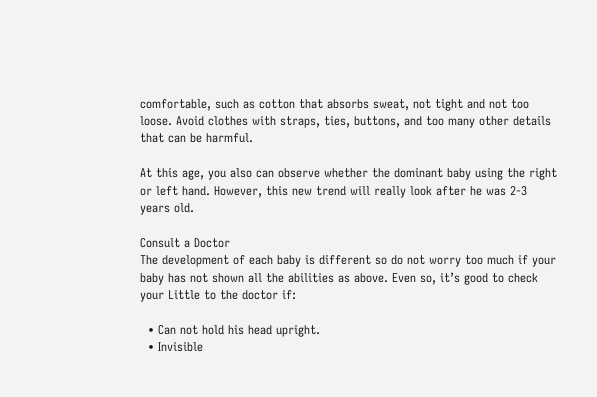comfortable, such as cotton that absorbs sweat, not tight and not too loose. Avoid clothes with straps, ties, buttons, and too many other details that can be harmful.

At this age, you also can observe whether the dominant baby using the right or left hand. However, this new trend will really look after he was 2-3 years old.

Consult a Doctor
The development of each baby is different so do not worry too much if your baby has not shown all the abilities as above. Even so, it’s good to check your Little to the doctor if:

  • Can not hold his head upright.
  • Invisible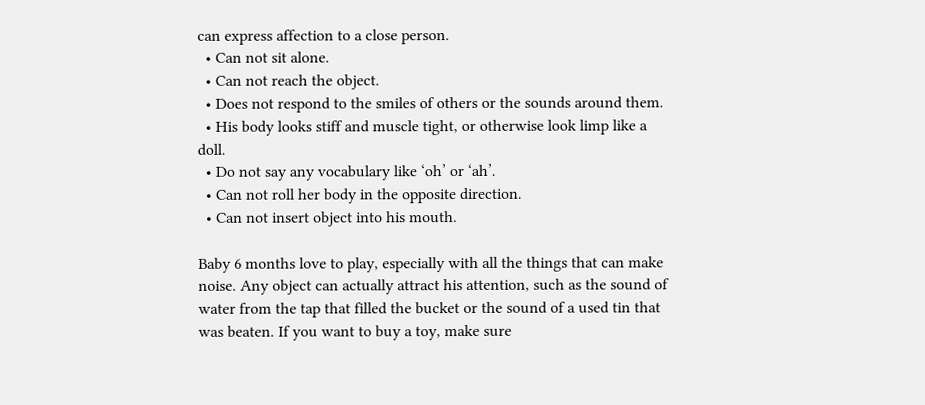can express affection to a close person.
  • Can not sit alone.
  • Can not reach the object.
  • Does not respond to the smiles of others or the sounds around them.
  • His body looks stiff and muscle tight, or otherwise look limp like a doll.
  • Do not say any vocabulary like ‘oh’ or ‘ah’.
  • Can not roll her body in the opposite direction.
  • Can not insert object into his mouth.

Baby 6 months love to play, especially with all the things that can make noise. Any object can actually attract his attention, such as the sound of water from the tap that filled the bucket or the sound of a used tin that was beaten. If you want to buy a toy, make sure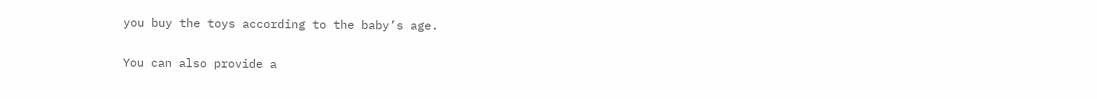you buy the toys according to the baby’s age.

You can also provide a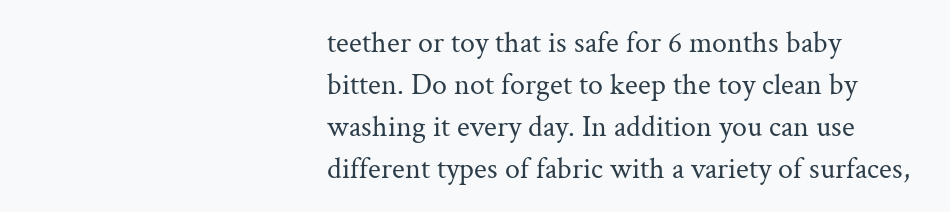teether or toy that is safe for 6 months baby bitten. Do not forget to keep the toy clean by washing it every day. In addition you can use different types of fabric with a variety of surfaces,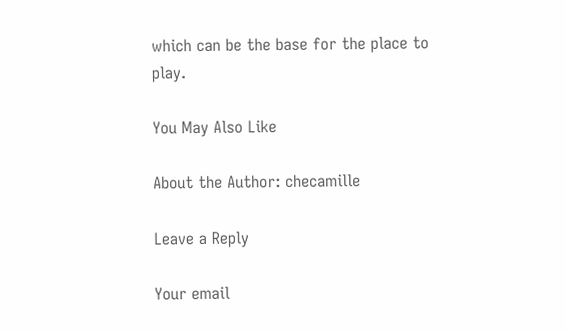which can be the base for the place to play.

You May Also Like

About the Author: checamille

Leave a Reply

Your email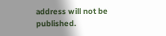address will not be published.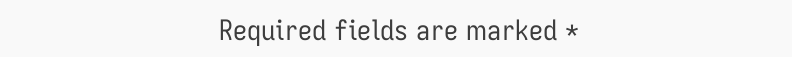Required fields are marked *